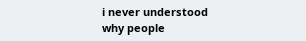i never understood why people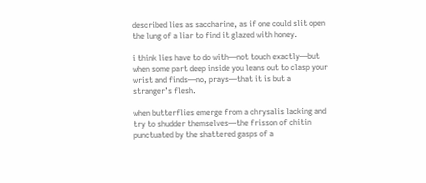described lies as saccharine, as if one could slit open the lung of a liar to find it glazed with honey.

i think lies have to do with—not touch exactly—but when some part deep inside you leans out to clasp your wrist and finds—no, prays—that it is but a stranger’s flesh.

when butterflies emerge from a chrysalis lacking and try to shudder themselves—the frisson of chitin punctuated by the shattered gasps of a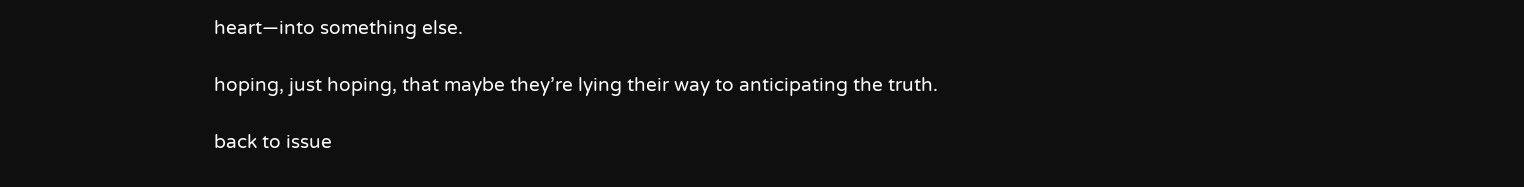heart—into something else.

hoping, just hoping, that maybe they’re lying their way to anticipating the truth.

back to issue